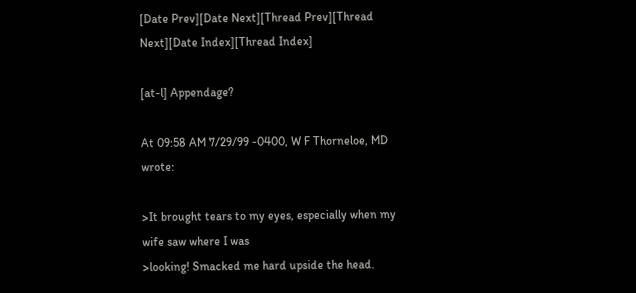[Date Prev][Date Next][Thread Prev][Thread Next][Date Index][Thread Index]

[at-l] Appendage?

At 09:58 AM 7/29/99 -0400, W F Thorneloe, MD wrote:

>It brought tears to my eyes, especially when my wife saw where I was
>looking! Smacked me hard upside the head.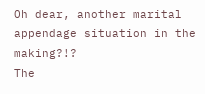Oh dear, another marital appendage situation in the making?!?
The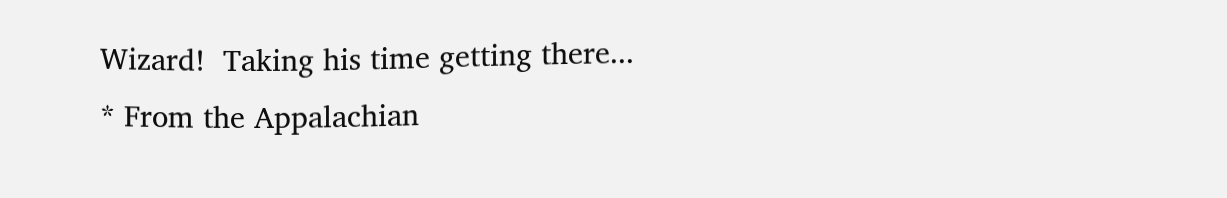Wizard!  Taking his time getting there...
* From the Appalachian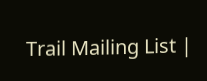Trail Mailing List |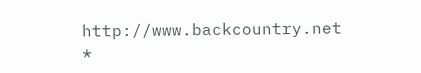http://www.backcountry.net  *